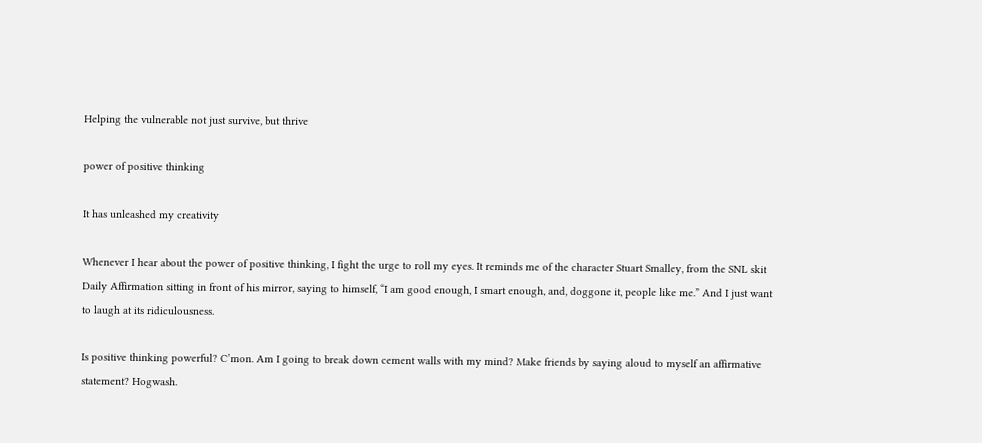Helping the vulnerable not just survive, but thrive

power of positive thinking

It has unleashed my creativity

Whenever I hear about the power of positive thinking, I fight the urge to roll my eyes. It reminds me of the character Stuart Smalley, from the SNL skit Daily Affirmation sitting in front of his mirror, saying to himself, “I am good enough, I smart enough, and, doggone it, people like me.” And I just want to laugh at its ridiculousness.

Is positive thinking powerful? C’mon. Am I going to break down cement walls with my mind? Make friends by saying aloud to myself an affirmative statement? Hogwash.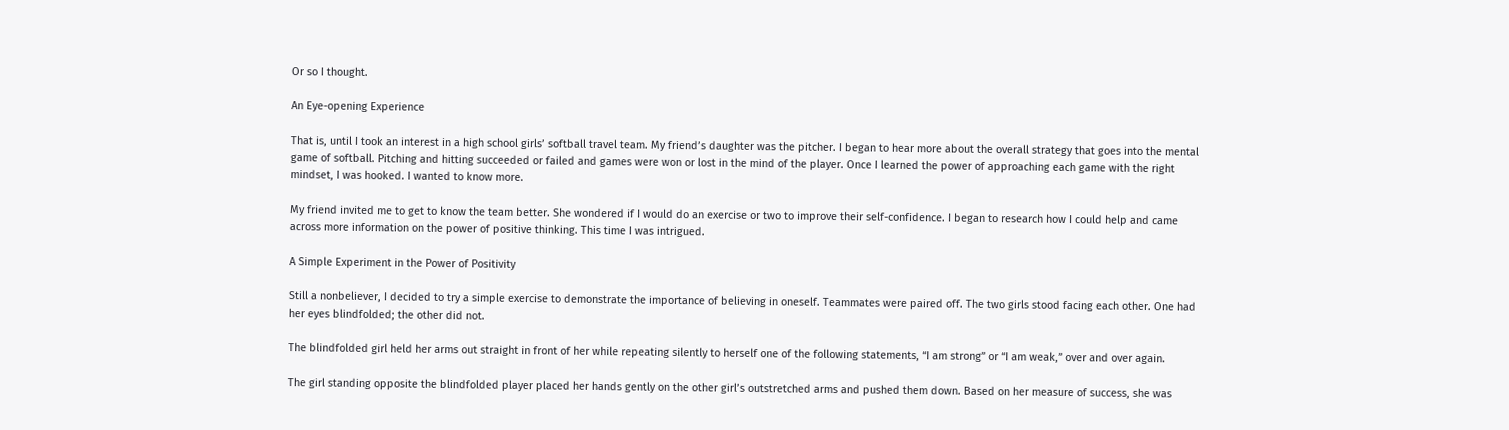Or so I thought.

An Eye-opening Experience

That is, until I took an interest in a high school girls’ softball travel team. My friend’s daughter was the pitcher. I began to hear more about the overall strategy that goes into the mental game of softball. Pitching and hitting succeeded or failed and games were won or lost in the mind of the player. Once I learned the power of approaching each game with the right mindset, I was hooked. I wanted to know more.

My friend invited me to get to know the team better. She wondered if I would do an exercise or two to improve their self-confidence. I began to research how I could help and came across more information on the power of positive thinking. This time I was intrigued.

A Simple Experiment in the Power of Positivity

Still a nonbeliever, I decided to try a simple exercise to demonstrate the importance of believing in oneself. Teammates were paired off. The two girls stood facing each other. One had her eyes blindfolded; the other did not.

The blindfolded girl held her arms out straight in front of her while repeating silently to herself one of the following statements, “I am strong” or “I am weak,” over and over again.

The girl standing opposite the blindfolded player placed her hands gently on the other girl’s outstretched arms and pushed them down. Based on her measure of success, she was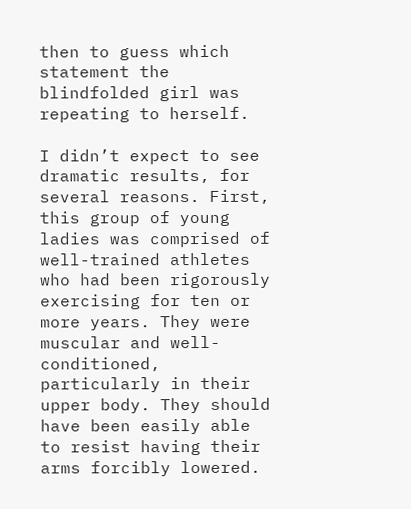then to guess which statement the blindfolded girl was repeating to herself.

I didn’t expect to see dramatic results, for several reasons. First, this group of young ladies was comprised of well-trained athletes who had been rigorously exercising for ten or more years. They were muscular and well-conditioned, particularly in their upper body. They should have been easily able to resist having their arms forcibly lowered.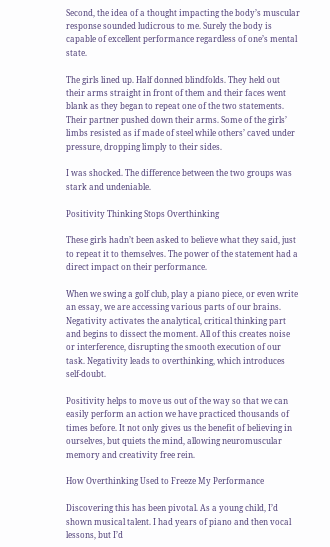Second, the idea of a thought impacting the body’s muscular response sounded ludicrous to me. Surely the body is capable of excellent performance regardless of one’s mental state.

The girls lined up. Half donned blindfolds. They held out their arms straight in front of them and their faces went blank as they began to repeat one of the two statements. Their partner pushed down their arms. Some of the girls’ limbs resisted as if made of steel while others’ caved under pressure, dropping limply to their sides.

I was shocked. The difference between the two groups was stark and undeniable.

Positivity Thinking Stops Overthinking

These girls hadn’t been asked to believe what they said, just to repeat it to themselves. The power of the statement had a direct impact on their performance.

When we swing a golf club, play a piano piece, or even write an essay, we are accessing various parts of our brains. Negativity activates the analytical, critical thinking part and begins to dissect the moment. All of this creates noise or interference, disrupting the smooth execution of our task. Negativity leads to overthinking, which introduces self-doubt.

Positivity helps to move us out of the way so that we can easily perform an action we have practiced thousands of times before. It not only gives us the benefit of believing in ourselves, but quiets the mind, allowing neuromuscular memory and creativity free rein.

How Overthinking Used to Freeze My Performance

Discovering this has been pivotal. As a young child, I’d shown musical talent. I had years of piano and then vocal lessons, but I’d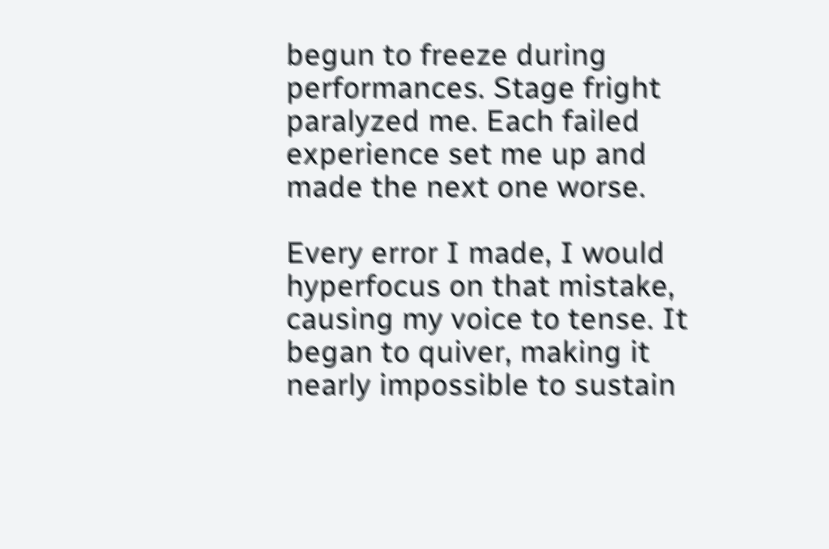begun to freeze during performances. Stage fright paralyzed me. Each failed experience set me up and made the next one worse.

Every error I made, I would hyperfocus on that mistake, causing my voice to tense. It began to quiver, making it nearly impossible to sustain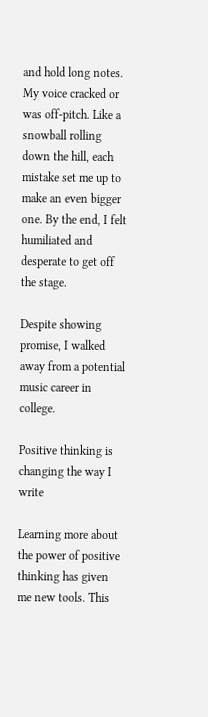and hold long notes. My voice cracked or was off-pitch. Like a snowball rolling down the hill, each mistake set me up to make an even bigger one. By the end, I felt humiliated and desperate to get off the stage.

Despite showing promise, I walked away from a potential music career in college.

Positive thinking is changing the way I write

Learning more about the power of positive thinking has given me new tools. This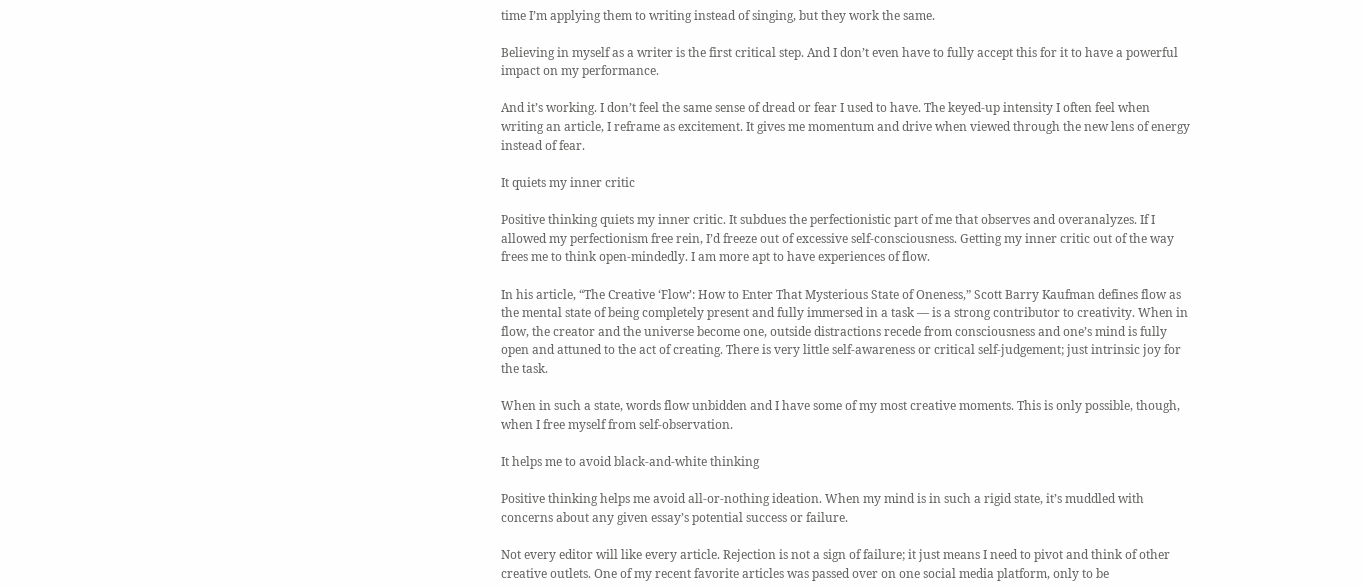time I’m applying them to writing instead of singing, but they work the same.

Believing in myself as a writer is the first critical step. And I don’t even have to fully accept this for it to have a powerful impact on my performance.

And it’s working. I don’t feel the same sense of dread or fear I used to have. The keyed-up intensity I often feel when writing an article, I reframe as excitement. It gives me momentum and drive when viewed through the new lens of energy instead of fear.

It quiets my inner critic

Positive thinking quiets my inner critic. It subdues the perfectionistic part of me that observes and overanalyzes. If I allowed my perfectionism free rein, I’d freeze out of excessive self-consciousness. Getting my inner critic out of the way frees me to think open-mindedly. I am more apt to have experiences of flow.

In his article, “The Creative ‘Flow’: How to Enter That Mysterious State of Oneness,” Scott Barry Kaufman defines flow as the mental state of being completely present and fully immersed in a task — is a strong contributor to creativity. When in flow, the creator and the universe become one, outside distractions recede from consciousness and one’s mind is fully open and attuned to the act of creating. There is very little self-awareness or critical self-judgement; just intrinsic joy for the task.

When in such a state, words flow unbidden and I have some of my most creative moments. This is only possible, though, when I free myself from self-observation.

It helps me to avoid black-and-white thinking

Positive thinking helps me avoid all-or-nothing ideation. When my mind is in such a rigid state, it’s muddled with concerns about any given essay’s potential success or failure.

Not every editor will like every article. Rejection is not a sign of failure; it just means I need to pivot and think of other creative outlets. One of my recent favorite articles was passed over on one social media platform, only to be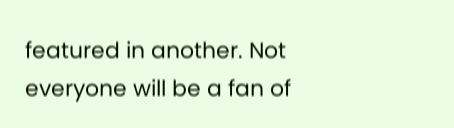featured in another. Not everyone will be a fan of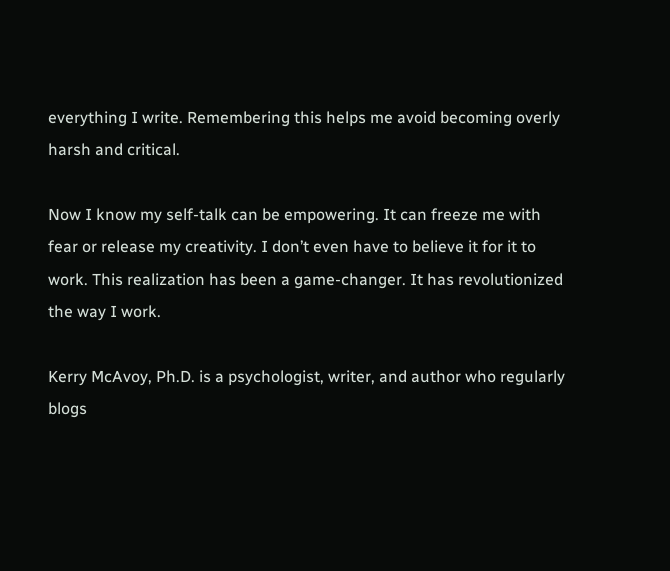everything I write. Remembering this helps me avoid becoming overly harsh and critical.

Now I know my self-talk can be empowering. It can freeze me with fear or release my creativity. I don’t even have to believe it for it to work. This realization has been a game-changer. It has revolutionized the way I work.

Kerry McAvoy, Ph.D. is a psychologist, writer, and author who regularly blogs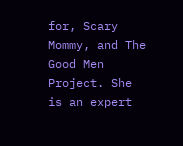for, Scary Mommy, and The Good Men Project. She is an expert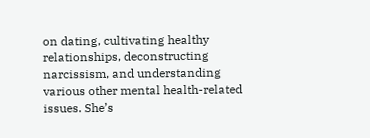on dating, cultivating healthy relationships, deconstructing narcissism, and understanding various other mental health-related issues. She’s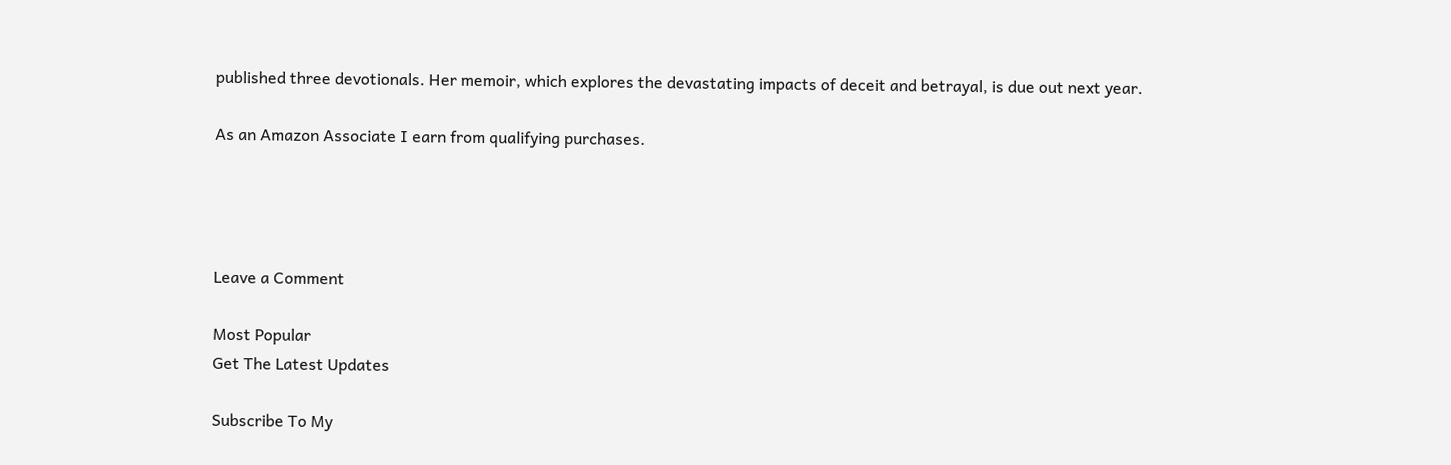published three devotionals. Her memoir, which explores the devastating impacts of deceit and betrayal, is due out next year.

As an Amazon Associate I earn from qualifying purchases.




Leave a Comment

Most Popular
Get The Latest Updates

Subscribe To My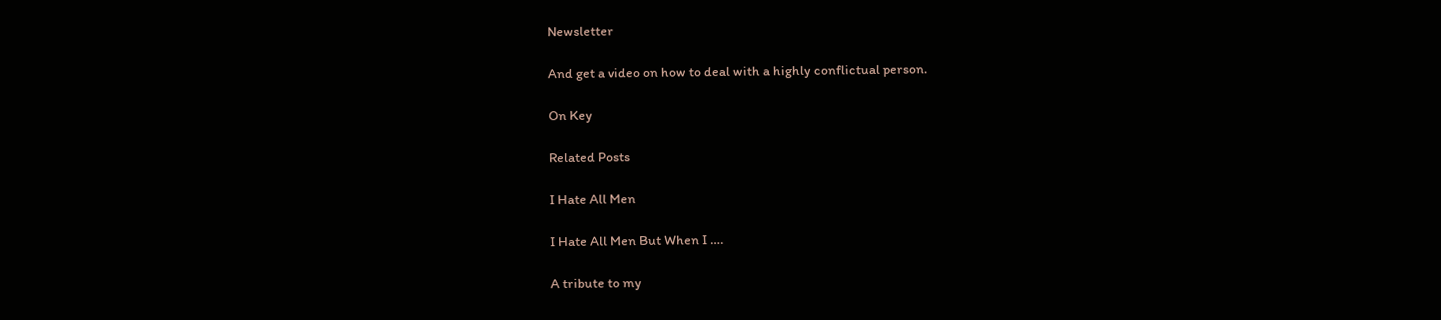Newsletter

And get a video on how to deal with a highly conflictual person.

On Key

Related Posts

I Hate All Men

I Hate All Men But When I ….

A tribute to my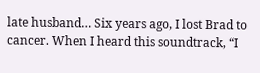late husband… Six years ago, I lost Brad to cancer. When I heard this soundtrack, “I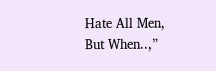Hate All Men, But When..,”